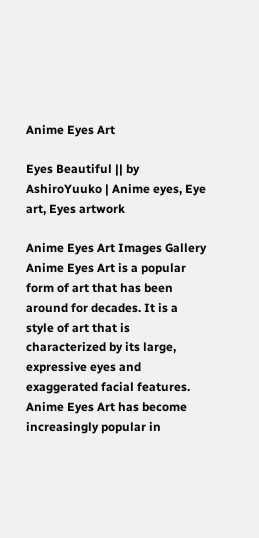Anime Eyes Art

Eyes Beautiful || by AshiroYuuko | Anime eyes, Eye art, Eyes artwork

Anime Eyes Art Images Gallery Anime Eyes Art is a popular form of art that has been around for decades. It is a style of art that is characterized by its large, expressive eyes and exaggerated facial features. Anime Eyes Art has become increasingly popular in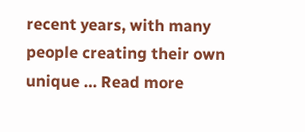recent years, with many people creating their own unique … Read more